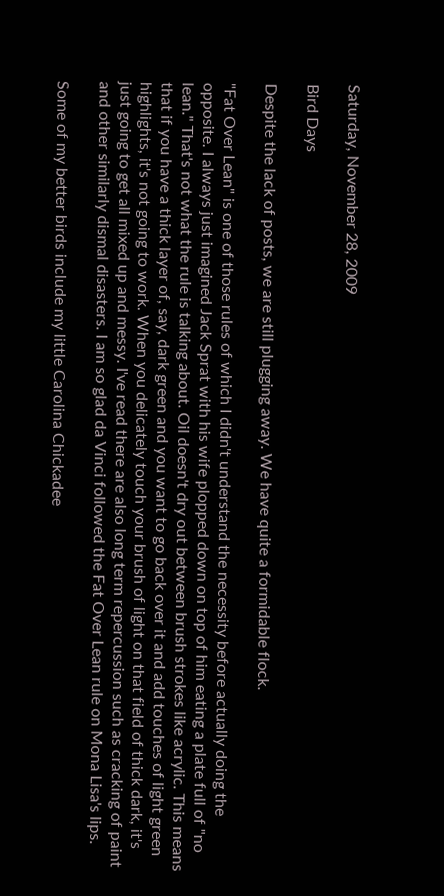Saturday, November 28, 2009

Bird Days

Despite the lack of posts, we are still plugging away. We have quite a formidable flock.

"Fat Over Lean" is one of those rules of which I didn't understand the necessity before actually doing the opposite. I always just imagined Jack Sprat with his wife plopped down on top of him eating a plate full of "no lean." That's not what the rule is talking about. Oil doesn't dry out between brush strokes like acrylic. This means that if you have a thick layer of, say, dark green and you want to go back over it and add touches of light green highlights, it's not going to work. When you delicately touch your brush of light on that field of thick dark, it's just going to get all mixed up and messy. I've read there are also long term repercussion such as cracking of paint and other similarly dismal disasters. I am so glad da Vinci followed the Fat Over Lean rule on Mona Lisa's lips.

Some of my better birds include my little Carolina Chickadee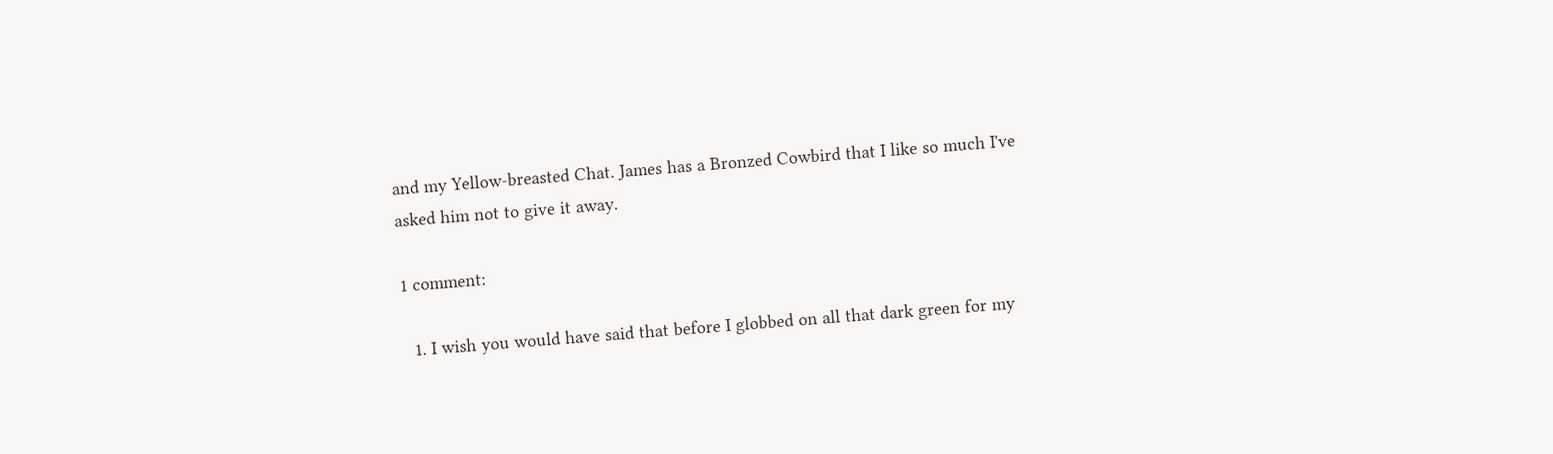and my Yellow-breasted Chat. James has a Bronzed Cowbird that I like so much I've asked him not to give it away.

1 comment:

  1. I wish you would have said that before I globbed on all that dark green for my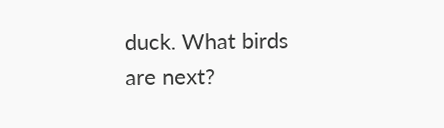duck. What birds are next?